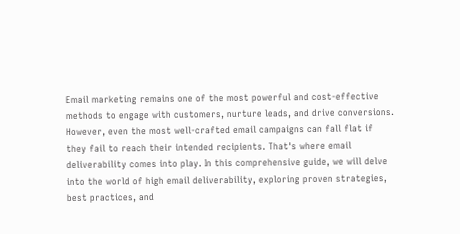Email marketing remains one of the most powerful and cost-effective methods to engage with customers, nurture leads, and drive conversions. However, even the most well-crafted email campaigns can fall flat if they fail to reach their intended recipients. That's where email deliverability comes into play. In this comprehensive guide, we will delve into the world of high email deliverability, exploring proven strategies, best practices, and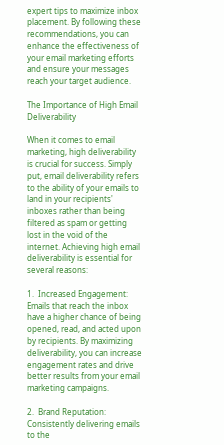expert tips to maximize inbox placement. By following these recommendations, you can enhance the effectiveness of your email marketing efforts and ensure your messages reach your target audience.

The Importance of High Email Deliverability

When it comes to email marketing, high deliverability is crucial for success. Simply put, email deliverability refers to the ability of your emails to land in your recipients' inboxes rather than being filtered as spam or getting lost in the void of the internet. Achieving high email deliverability is essential for several reasons:

1.  Increased Engagement:  Emails that reach the inbox have a higher chance of being opened, read, and acted upon by recipients. By maximizing deliverability, you can increase engagement rates and drive better results from your email marketing campaigns.

2.  Brand Reputation:  Consistently delivering emails to the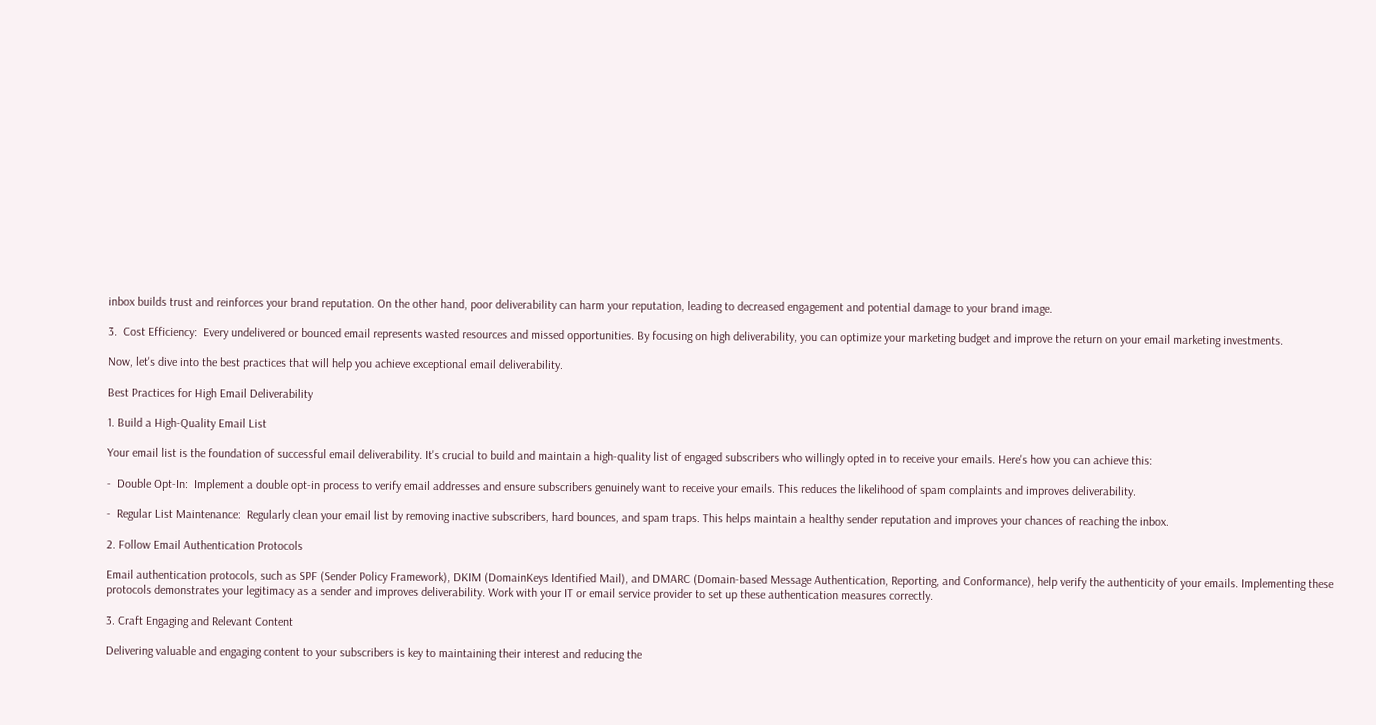inbox builds trust and reinforces your brand reputation. On the other hand, poor deliverability can harm your reputation, leading to decreased engagement and potential damage to your brand image.

3.  Cost Efficiency:  Every undelivered or bounced email represents wasted resources and missed opportunities. By focusing on high deliverability, you can optimize your marketing budget and improve the return on your email marketing investments.

Now, let's dive into the best practices that will help you achieve exceptional email deliverability.

Best Practices for High Email Deliverability

1. Build a High-Quality Email List

Your email list is the foundation of successful email deliverability. It's crucial to build and maintain a high-quality list of engaged subscribers who willingly opted in to receive your emails. Here's how you can achieve this:

-  Double Opt-In:  Implement a double opt-in process to verify email addresses and ensure subscribers genuinely want to receive your emails. This reduces the likelihood of spam complaints and improves deliverability.

-  Regular List Maintenance:  Regularly clean your email list by removing inactive subscribers, hard bounces, and spam traps. This helps maintain a healthy sender reputation and improves your chances of reaching the inbox.

2. Follow Email Authentication Protocols

Email authentication protocols, such as SPF (Sender Policy Framework), DKIM (DomainKeys Identified Mail), and DMARC (Domain-based Message Authentication, Reporting, and Conformance), help verify the authenticity of your emails. Implementing these protocols demonstrates your legitimacy as a sender and improves deliverability. Work with your IT or email service provider to set up these authentication measures correctly.

3. Craft Engaging and Relevant Content

Delivering valuable and engaging content to your subscribers is key to maintaining their interest and reducing the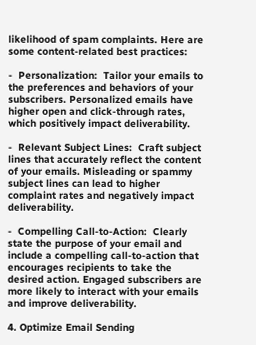likelihood of spam complaints. Here are some content-related best practices:

-  Personalization:  Tailor your emails to the preferences and behaviors of your subscribers. Personalized emails have higher open and click-through rates, which positively impact deliverability.

-  Relevant Subject Lines:  Craft subject lines that accurately reflect the content of your emails. Misleading or spammy subject lines can lead to higher complaint rates and negatively impact deliverability.

-  Compelling Call-to-Action:  Clearly state the purpose of your email and include a compelling call-to-action that encourages recipients to take the desired action. Engaged subscribers are more likely to interact with your emails and improve deliverability.

4. Optimize Email Sending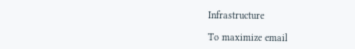Infrastructure

To maximize email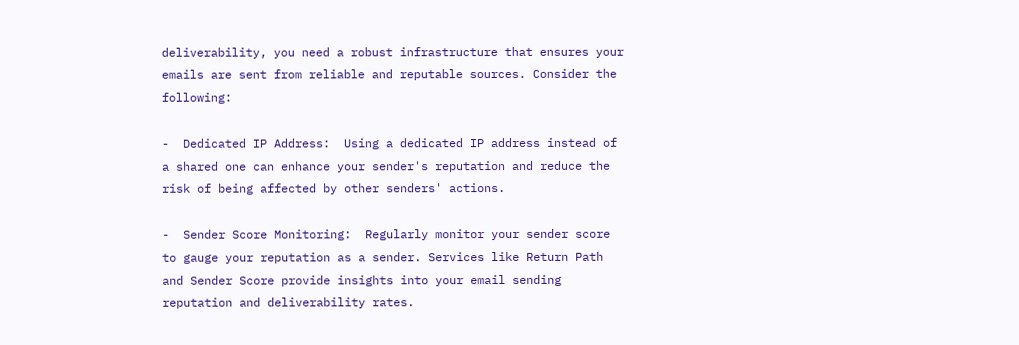deliverability, you need a robust infrastructure that ensures your emails are sent from reliable and reputable sources. Consider the following:

-  Dedicated IP Address:  Using a dedicated IP address instead of a shared one can enhance your sender's reputation and reduce the risk of being affected by other senders' actions.

-  Sender Score Monitoring:  Regularly monitor your sender score to gauge your reputation as a sender. Services like Return Path and Sender Score provide insights into your email sending reputation and deliverability rates.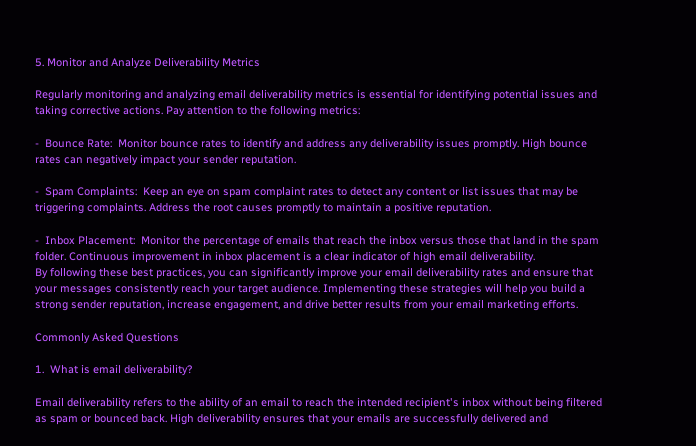5. Monitor and Analyze Deliverability Metrics

Regularly monitoring and analyzing email deliverability metrics is essential for identifying potential issues and taking corrective actions. Pay attention to the following metrics:

-  Bounce Rate:  Monitor bounce rates to identify and address any deliverability issues promptly. High bounce rates can negatively impact your sender reputation.

-  Spam Complaints:  Keep an eye on spam complaint rates to detect any content or list issues that may be triggering complaints. Address the root causes promptly to maintain a positive reputation.

-  Inbox Placement:  Monitor the percentage of emails that reach the inbox versus those that land in the spam folder. Continuous improvement in inbox placement is a clear indicator of high email deliverability.
By following these best practices, you can significantly improve your email deliverability rates and ensure that your messages consistently reach your target audience. Implementing these strategies will help you build a strong sender reputation, increase engagement, and drive better results from your email marketing efforts.

Commonly Asked Questions

1.  What is email deliverability?

Email deliverability refers to the ability of an email to reach the intended recipient's inbox without being filtered as spam or bounced back. High deliverability ensures that your emails are successfully delivered and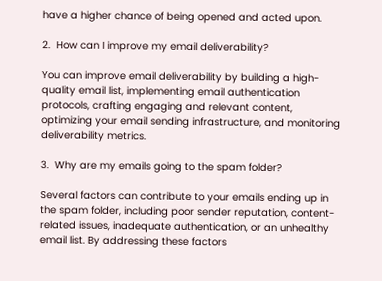have a higher chance of being opened and acted upon.

2.  How can I improve my email deliverability?

You can improve email deliverability by building a high-quality email list, implementing email authentication protocols, crafting engaging and relevant content, optimizing your email sending infrastructure, and monitoring deliverability metrics.

3.  Why are my emails going to the spam folder?

Several factors can contribute to your emails ending up in the spam folder, including poor sender reputation, content-related issues, inadequate authentication, or an unhealthy email list. By addressing these factors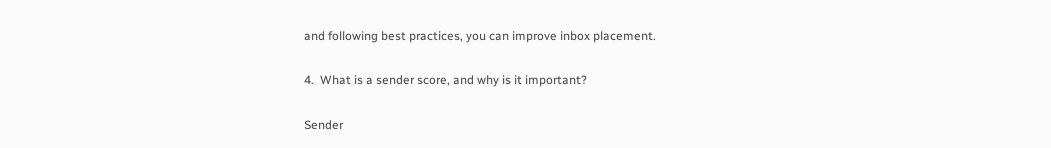and following best practices, you can improve inbox placement.

4.  What is a sender score, and why is it important?

Sender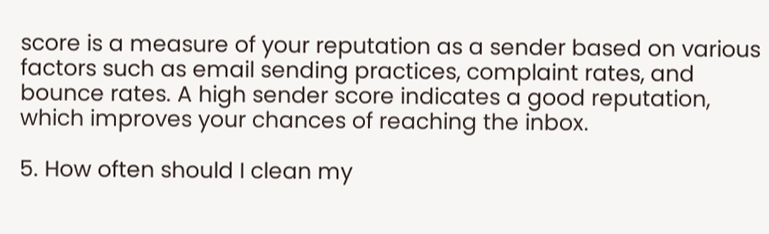score is a measure of your reputation as a sender based on various factors such as email sending practices, complaint rates, and bounce rates. A high sender score indicates a good reputation, which improves your chances of reaching the inbox.

5. How often should I clean my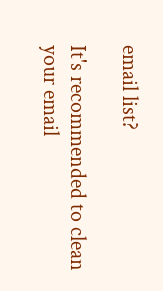email list?

It's recommended to clean your email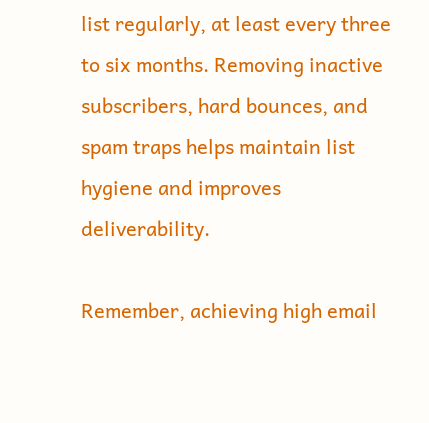list regularly, at least every three to six months. Removing inactive subscribers, hard bounces, and spam traps helps maintain list hygiene and improves deliverability.

Remember, achieving high email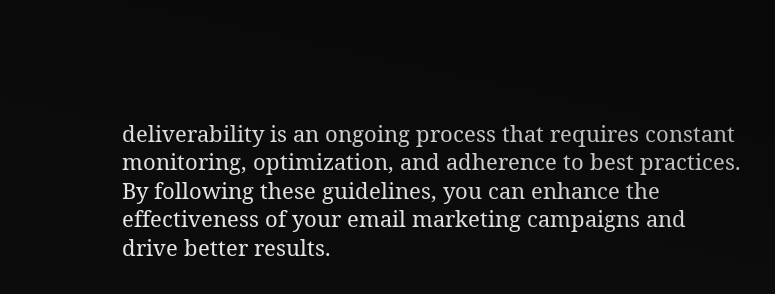deliverability is an ongoing process that requires constant monitoring, optimization, and adherence to best practices. By following these guidelines, you can enhance the effectiveness of your email marketing campaigns and drive better results.